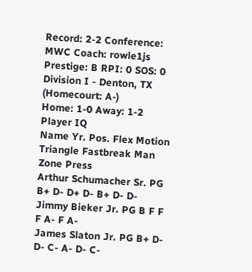Record: 2-2 Conference: MWC Coach: rowle1js Prestige: B RPI: 0 SOS: 0
Division I - Denton, TX (Homecourt: A-)
Home: 1-0 Away: 1-2
Player IQ
Name Yr. Pos. Flex Motion Triangle Fastbreak Man Zone Press
Arthur Schumacher Sr. PG B+ D- D+ D- B+ D- D-
Jimmy Bieker Jr. PG B F F F A- F A-
James Slaton Jr. PG B+ D- D- C- A- D- C-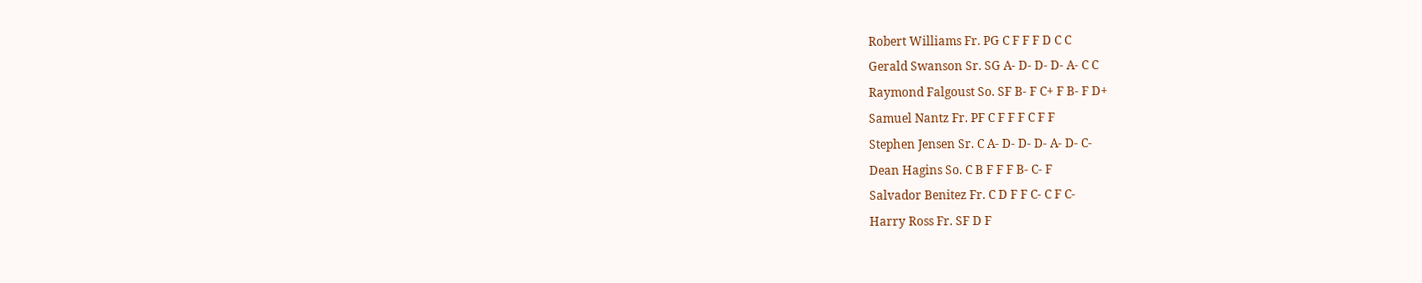Robert Williams Fr. PG C F F F D C C
Gerald Swanson Sr. SG A- D- D- D- A- C C
Raymond Falgoust So. SF B- F C+ F B- F D+
Samuel Nantz Fr. PF C F F F C F F
Stephen Jensen Sr. C A- D- D- D- A- D- C-
Dean Hagins So. C B F F F B- C- F
Salvador Benitez Fr. C D F F C- C F C-
Harry Ross Fr. SF D F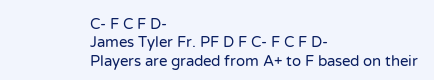C- F C F D-
James Tyler Fr. PF D F C- F C F D-
Players are graded from A+ to F based on their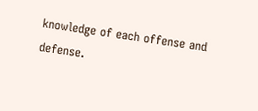knowledge of each offense and defense.